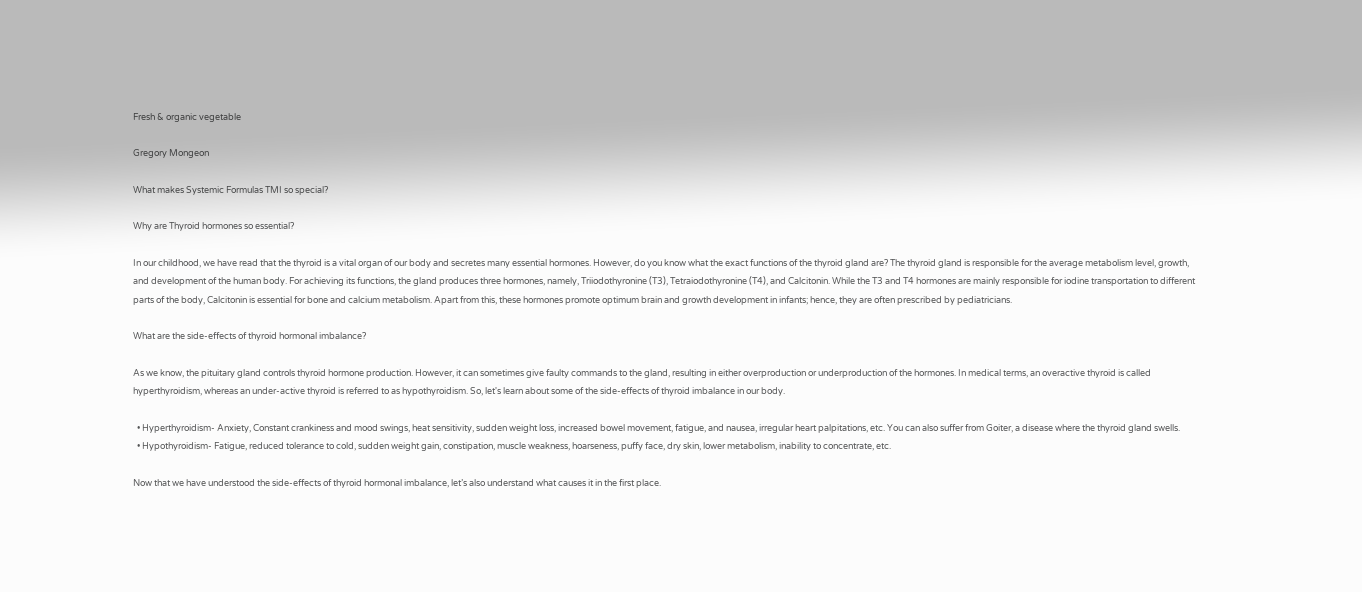Fresh & organic vegetable

Gregory Mongeon

What makes Systemic Formulas TMI so special?

Why are Thyroid hormones so essential?

In our childhood, we have read that the thyroid is a vital organ of our body and secretes many essential hormones. However, do you know what the exact functions of the thyroid gland are? The thyroid gland is responsible for the average metabolism level, growth, and development of the human body. For achieving its functions, the gland produces three hormones, namely, Triiodothyronine (T3), Tetraiodothyronine (T4), and Calcitonin. While the T3 and T4 hormones are mainly responsible for iodine transportation to different parts of the body, Calcitonin is essential for bone and calcium metabolism. Apart from this, these hormones promote optimum brain and growth development in infants; hence, they are often prescribed by pediatricians.

What are the side-effects of thyroid hormonal imbalance?

As we know, the pituitary gland controls thyroid hormone production. However, it can sometimes give faulty commands to the gland, resulting in either overproduction or underproduction of the hormones. In medical terms, an overactive thyroid is called hyperthyroidism, whereas an under-active thyroid is referred to as hypothyroidism. So, let's learn about some of the side-effects of thyroid imbalance in our body.

  • Hyperthyroidism- Anxiety, Constant crankiness and mood swings, heat sensitivity, sudden weight loss, increased bowel movement, fatigue, and nausea, irregular heart palpitations, etc. You can also suffer from Goiter, a disease where the thyroid gland swells.
  • Hypothyroidism- Fatigue, reduced tolerance to cold, sudden weight gain, constipation, muscle weakness, hoarseness, puffy face, dry skin, lower metabolism, inability to concentrate, etc.

Now that we have understood the side-effects of thyroid hormonal imbalance, let’s also understand what causes it in the first place.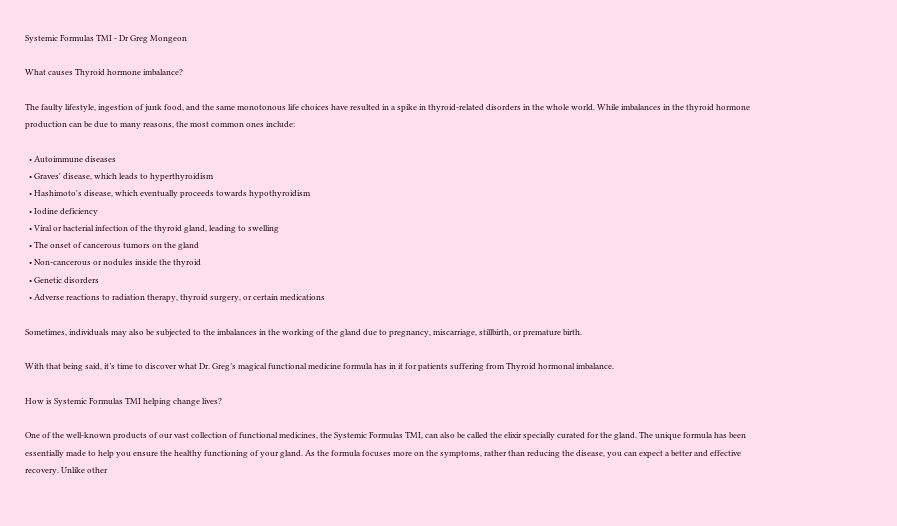Systemic Formulas TMI - Dr Greg Mongeon

What causes Thyroid hormone imbalance?

The faulty lifestyle, ingestion of junk food, and the same monotonous life choices have resulted in a spike in thyroid-related disorders in the whole world. While imbalances in the thyroid hormone production can be due to many reasons, the most common ones include:

  • Autoimmune diseases
  • Graves' disease, which leads to hyperthyroidism
  • Hashimoto's disease, which eventually proceeds towards hypothyroidism
  • Iodine deficiency
  • Viral or bacterial infection of the thyroid gland, leading to swelling
  • The onset of cancerous tumors on the gland
  • Non-cancerous or nodules inside the thyroid
  • Genetic disorders
  • Adverse reactions to radiation therapy, thyroid surgery, or certain medications

Sometimes, individuals may also be subjected to the imbalances in the working of the gland due to pregnancy, miscarriage, stillbirth, or premature birth.

With that being said, it’s time to discover what Dr. Greg’s magical functional medicine formula has in it for patients suffering from Thyroid hormonal imbalance.

How is Systemic Formulas TMI helping change lives?

One of the well-known products of our vast collection of functional medicines, the Systemic Formulas TMI, can also be called the elixir specially curated for the gland. The unique formula has been essentially made to help you ensure the healthy functioning of your gland. As the formula focuses more on the symptoms, rather than reducing the disease, you can expect a better and effective recovery. Unlike other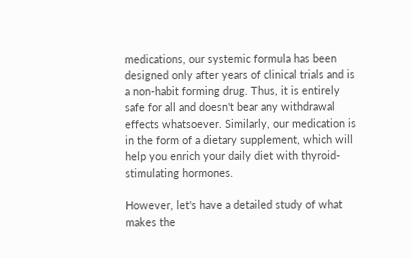medications, our systemic formula has been designed only after years of clinical trials and is a non-habit forming drug. Thus, it is entirely safe for all and doesn't bear any withdrawal effects whatsoever. Similarly, our medication is in the form of a dietary supplement, which will help you enrich your daily diet with thyroid-stimulating hormones.

However, let's have a detailed study of what makes the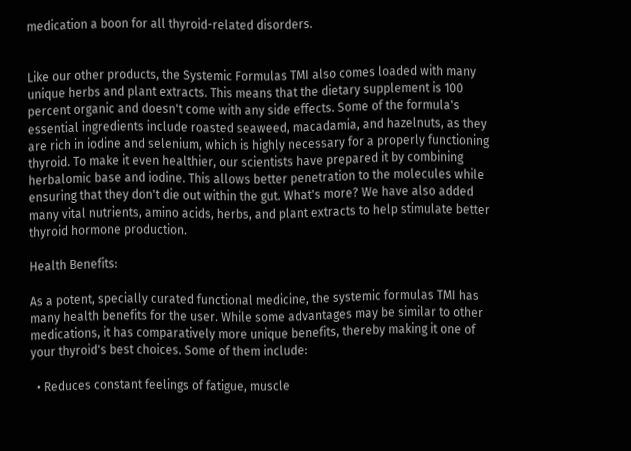medication a boon for all thyroid-related disorders.


Like our other products, the Systemic Formulas TMI also comes loaded with many unique herbs and plant extracts. This means that the dietary supplement is 100 percent organic and doesn't come with any side effects. Some of the formula's essential ingredients include roasted seaweed, macadamia, and hazelnuts, as they are rich in iodine and selenium, which is highly necessary for a properly functioning thyroid. To make it even healthier, our scientists have prepared it by combining herbalomic base and iodine. This allows better penetration to the molecules while ensuring that they don't die out within the gut. What's more? We have also added many vital nutrients, amino acids, herbs, and plant extracts to help stimulate better thyroid hormone production.

Health Benefits:

As a potent, specially curated functional medicine, the systemic formulas TMI has many health benefits for the user. While some advantages may be similar to other medications, it has comparatively more unique benefits, thereby making it one of your thyroid's best choices. Some of them include:

  • Reduces constant feelings of fatigue, muscle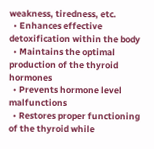weakness, tiredness, etc.
  • Enhances effective detoxification within the body
  • Maintains the optimal production of the thyroid hormones
  • Prevents hormone level malfunctions
  • Restores proper functioning of the thyroid while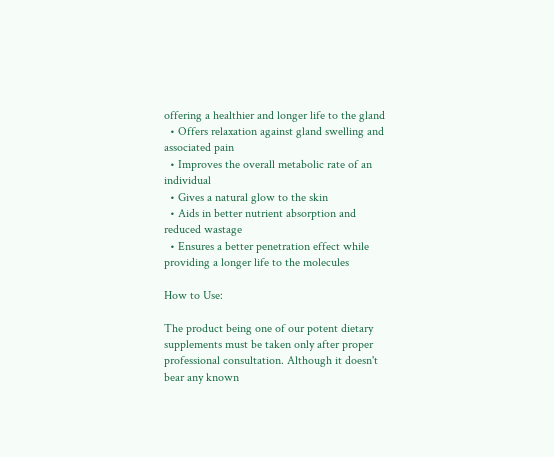offering a healthier and longer life to the gland
  • Offers relaxation against gland swelling and associated pain
  • Improves the overall metabolic rate of an individual
  • Gives a natural glow to the skin
  • Aids in better nutrient absorption and reduced wastage
  • Ensures a better penetration effect while providing a longer life to the molecules

How to Use:

The product being one of our potent dietary supplements must be taken only after proper professional consultation. Although it doesn't bear any known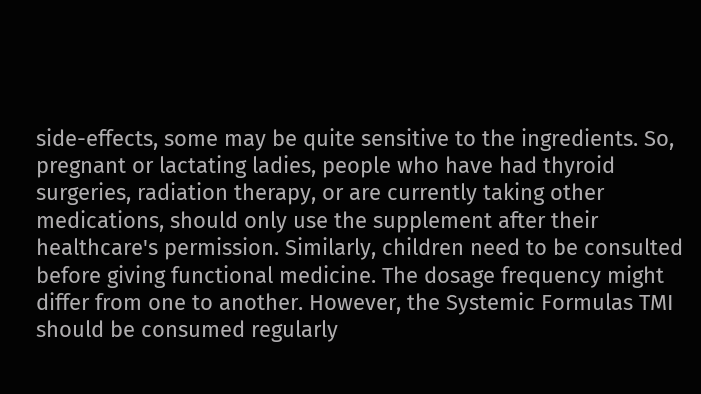side-effects, some may be quite sensitive to the ingredients. So, pregnant or lactating ladies, people who have had thyroid surgeries, radiation therapy, or are currently taking other medications, should only use the supplement after their healthcare's permission. Similarly, children need to be consulted before giving functional medicine. The dosage frequency might differ from one to another. However, the Systemic Formulas TMI should be consumed regularly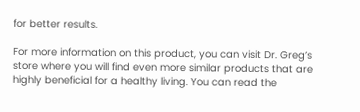for better results.

For more information on this product, you can visit Dr. Greg’s store where you will find even more similar products that are highly beneficial for a healthy living. You can read the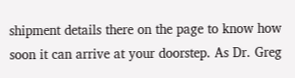shipment details there on the page to know how soon it can arrive at your doorstep. As Dr. Greg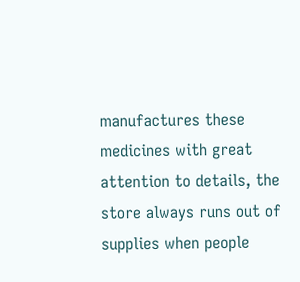manufactures these medicines with great attention to details, the store always runs out of supplies when people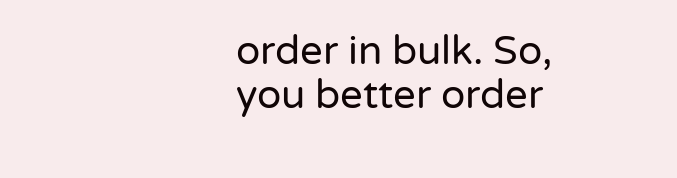order in bulk. So, you better order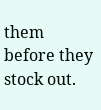them before they stock out.